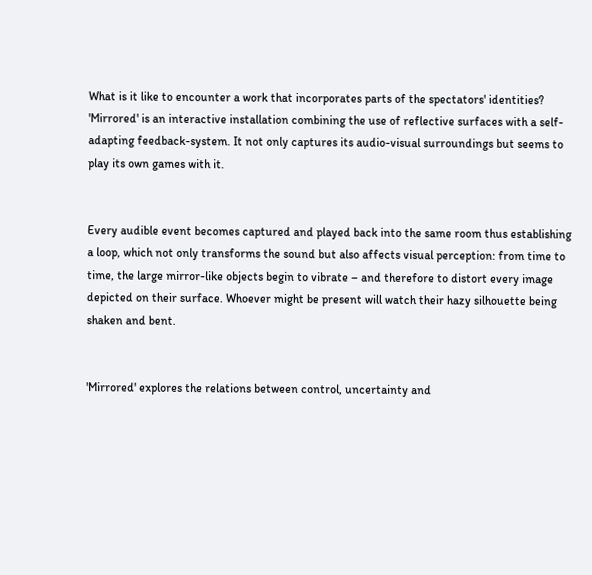What is it like to encounter a work that incorporates parts of the spectators' identities? 'Mirrored' is an interactive installation combining the use of reflective surfaces with a self-adapting feedback-system. It not only captures its audio-visual surroundings but seems to play its own games with it.


Every audible event becomes captured and played back into the same room thus establishing a loop, which not only transforms the sound but also affects visual perception: from time to time, the large mirror-like objects begin to vibrate – and therefore to distort every image depicted on their surface. Whoever might be present will watch their hazy silhouette being shaken and bent.


'Mirrored' explores the relations between control, uncertainty and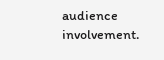audience involvement.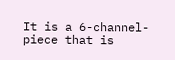It is a 6-channel-piece that is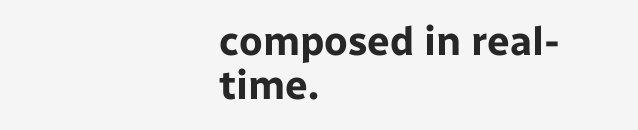composed in real-time.